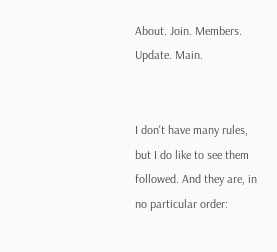About. Join. Members. Update. Main.


I don't have many rules, but I do like to see them followed. And they are, in no particular order: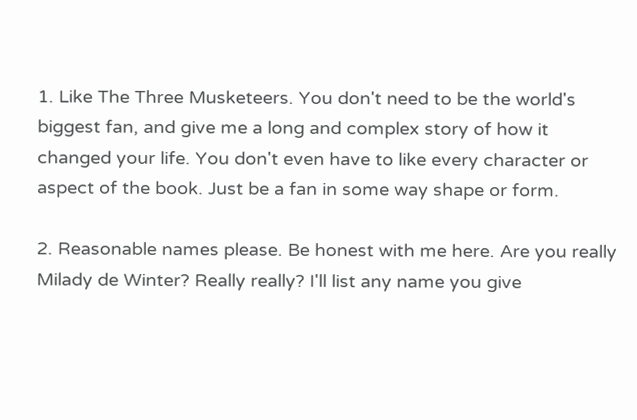1. Like The Three Musketeers. You don't need to be the world's biggest fan, and give me a long and complex story of how it changed your life. You don't even have to like every character or aspect of the book. Just be a fan in some way shape or form.

2. Reasonable names please. Be honest with me here. Are you really Milady de Winter? Really really? I'll list any name you give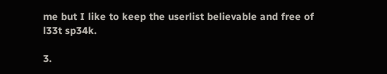me but I like to keep the userlist believable and free of l33t sp34k.

3.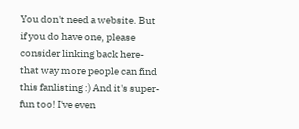You don't need a website. But if you do have one, please consider linking back here- that way more people can find this fanlisting :) And it's super-fun too! I've even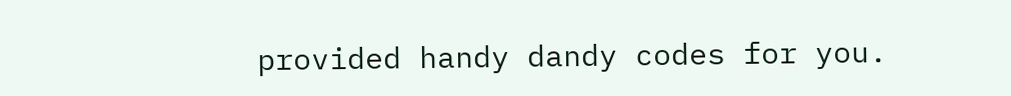provided handy dandy codes for you.